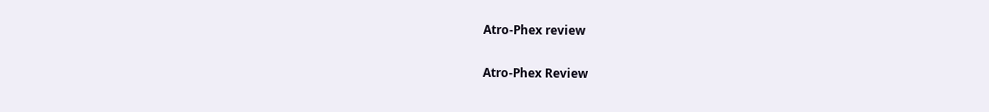Atro-Phex review

Atro-Phex Review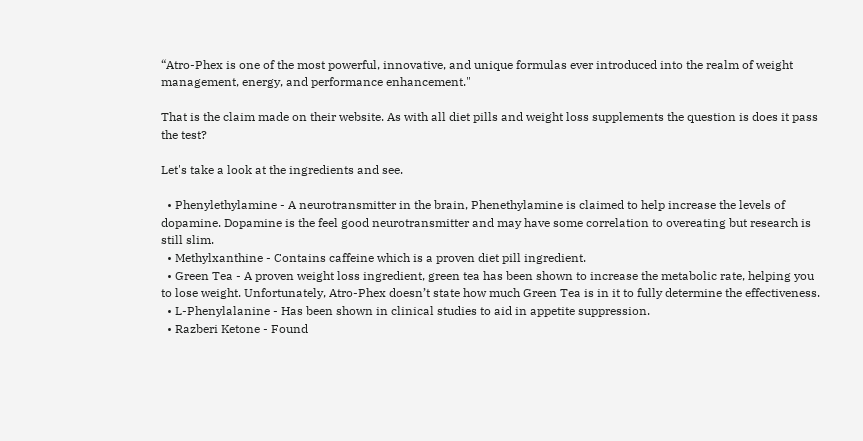“Atro-Phex is one of the most powerful, innovative, and unique formulas ever introduced into the realm of weight management, energy, and performance enhancement."

That is the claim made on their website. As with all diet pills and weight loss supplements the question is does it pass the test?

Let's take a look at the ingredients and see.

  • Phenylethylamine - A neurotransmitter in the brain, Phenethylamine is claimed to help increase the levels of dopamine. Dopamine is the feel good neurotransmitter and may have some correlation to overeating but research is still slim.
  • Methylxanthine - Contains caffeine which is a proven diet pill ingredient.
  • Green Tea - A proven weight loss ingredient, green tea has been shown to increase the metabolic rate, helping you to lose weight. Unfortunately, Atro-Phex doesn’t state how much Green Tea is in it to fully determine the effectiveness.
  • L-Phenylalanine - Has been shown in clinical studies to aid in appetite suppression.
  • Razberi Ketone - Found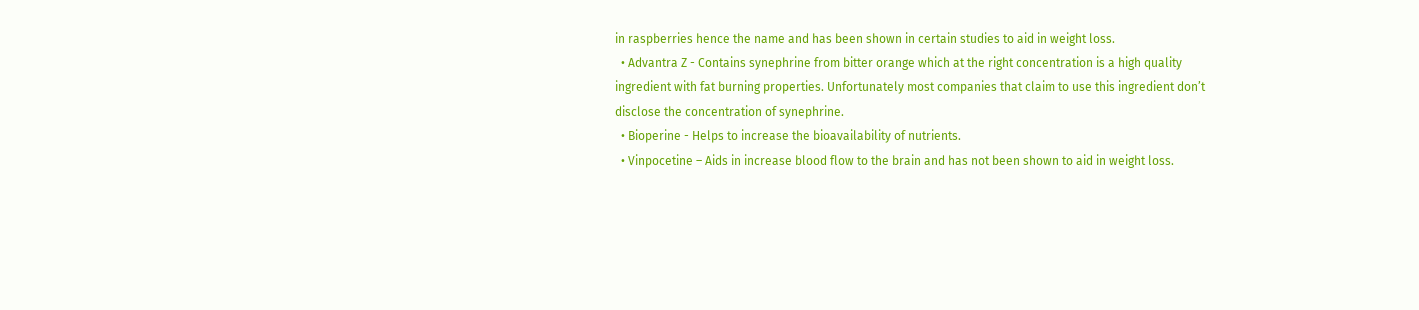in raspberries hence the name and has been shown in certain studies to aid in weight loss.
  • Advantra Z - Contains synephrine from bitter orange which at the right concentration is a high quality ingredient with fat burning properties. Unfortunately most companies that claim to use this ingredient don’t disclose the concentration of synephrine.
  • Bioperine - Helps to increase the bioavailability of nutrients.
  • Vinpocetine – Aids in increase blood flow to the brain and has not been shown to aid in weight loss.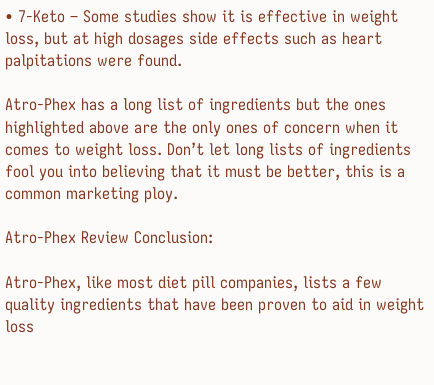• 7-Keto – Some studies show it is effective in weight loss, but at high dosages side effects such as heart palpitations were found.

Atro-Phex has a long list of ingredients but the ones highlighted above are the only ones of concern when it comes to weight loss. Don’t let long lists of ingredients fool you into believing that it must be better, this is a common marketing ploy.

Atro-Phex Review Conclusion:

Atro-Phex, like most diet pill companies, lists a few quality ingredients that have been proven to aid in weight loss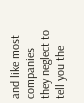and like most companies they neglect to tell you the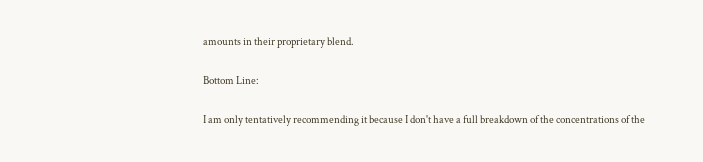amounts in their proprietary blend.

Bottom Line:

I am only tentatively recommending it because I don't have a full breakdown of the concentrations of the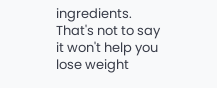ingredients. That's not to say it won't help you lose weight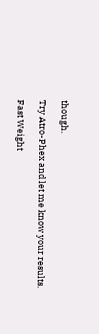though.

Try Atro-Phex and let me know your results.

Fast Weight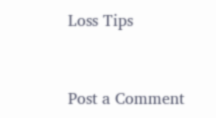Loss Tips


Post a Comment